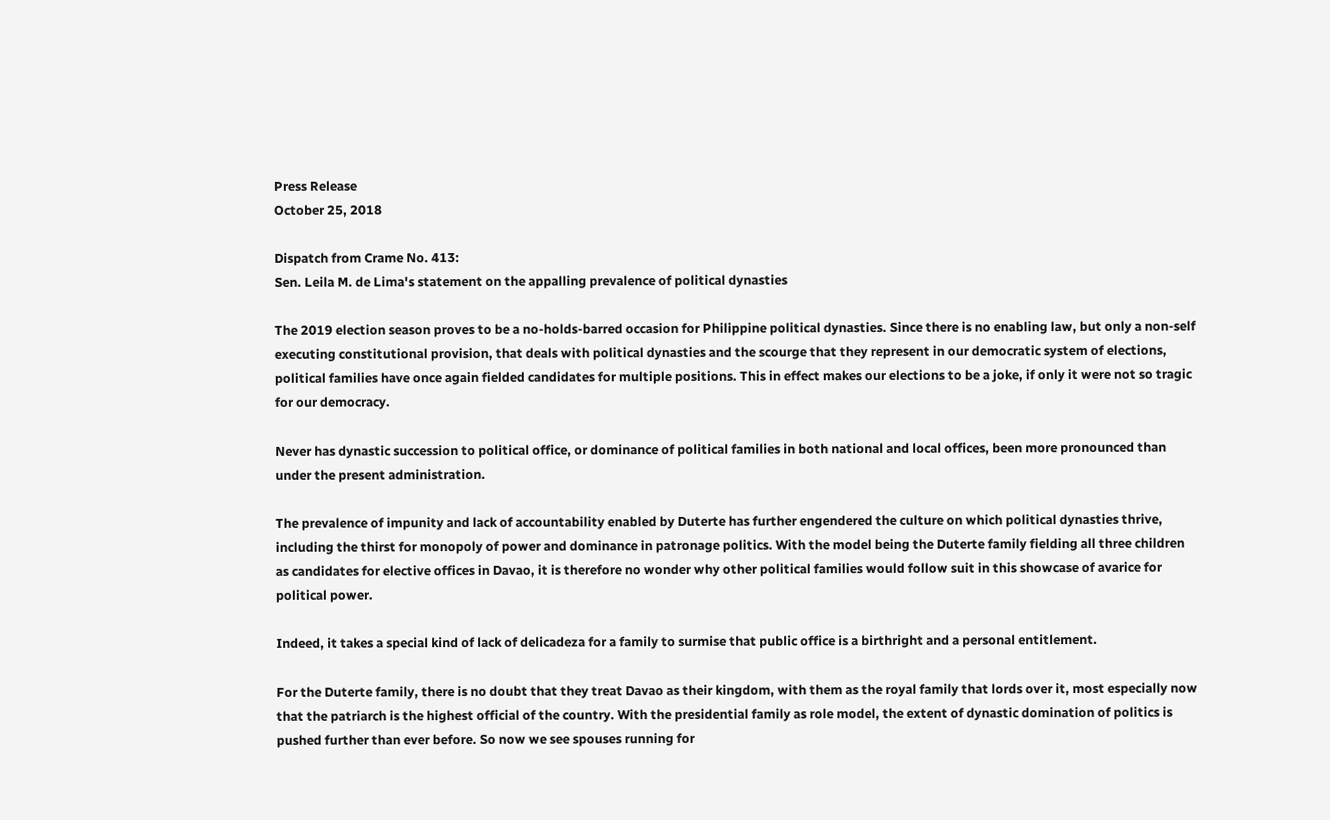Press Release
October 25, 2018

Dispatch from Crame No. 413:
Sen. Leila M. de Lima's statement on the appalling prevalence of political dynasties

The 2019 election season proves to be a no-holds-barred occasion for Philippine political dynasties. Since there is no enabling law, but only a non-self executing constitutional provision, that deals with political dynasties and the scourge that they represent in our democratic system of elections, political families have once again fielded candidates for multiple positions. This in effect makes our elections to be a joke, if only it were not so tragic for our democracy.

Never has dynastic succession to political office, or dominance of political families in both national and local offices, been more pronounced than under the present administration.

The prevalence of impunity and lack of accountability enabled by Duterte has further engendered the culture on which political dynasties thrive, including the thirst for monopoly of power and dominance in patronage politics. With the model being the Duterte family fielding all three children as candidates for elective offices in Davao, it is therefore no wonder why other political families would follow suit in this showcase of avarice for political power.

Indeed, it takes a special kind of lack of delicadeza for a family to surmise that public office is a birthright and a personal entitlement.

For the Duterte family, there is no doubt that they treat Davao as their kingdom, with them as the royal family that lords over it, most especially now that the patriarch is the highest official of the country. With the presidential family as role model, the extent of dynastic domination of politics is pushed further than ever before. So now we see spouses running for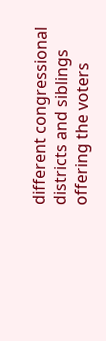different congressional districts and siblings offering the voters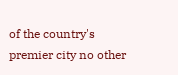of the country's premier city no other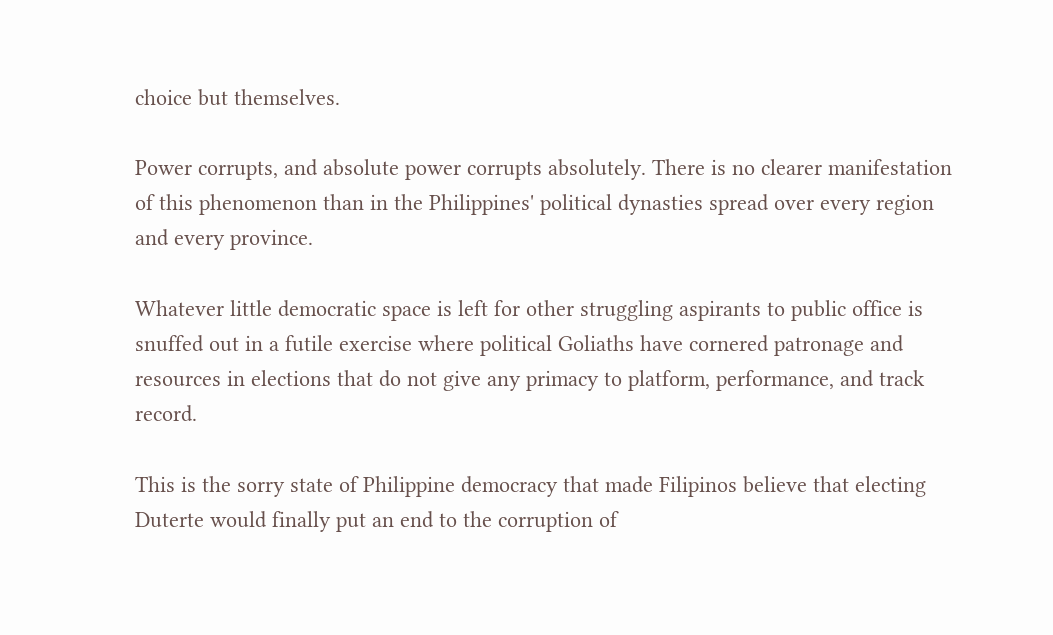choice but themselves.

Power corrupts, and absolute power corrupts absolutely. There is no clearer manifestation of this phenomenon than in the Philippines' political dynasties spread over every region and every province.

Whatever little democratic space is left for other struggling aspirants to public office is snuffed out in a futile exercise where political Goliaths have cornered patronage and resources in elections that do not give any primacy to platform, performance, and track record.

This is the sorry state of Philippine democracy that made Filipinos believe that electing Duterte would finally put an end to the corruption of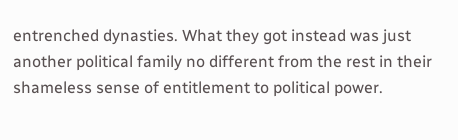entrenched dynasties. What they got instead was just another political family no different from the rest in their shameless sense of entitlement to political power.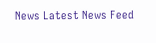News Latest News Feed